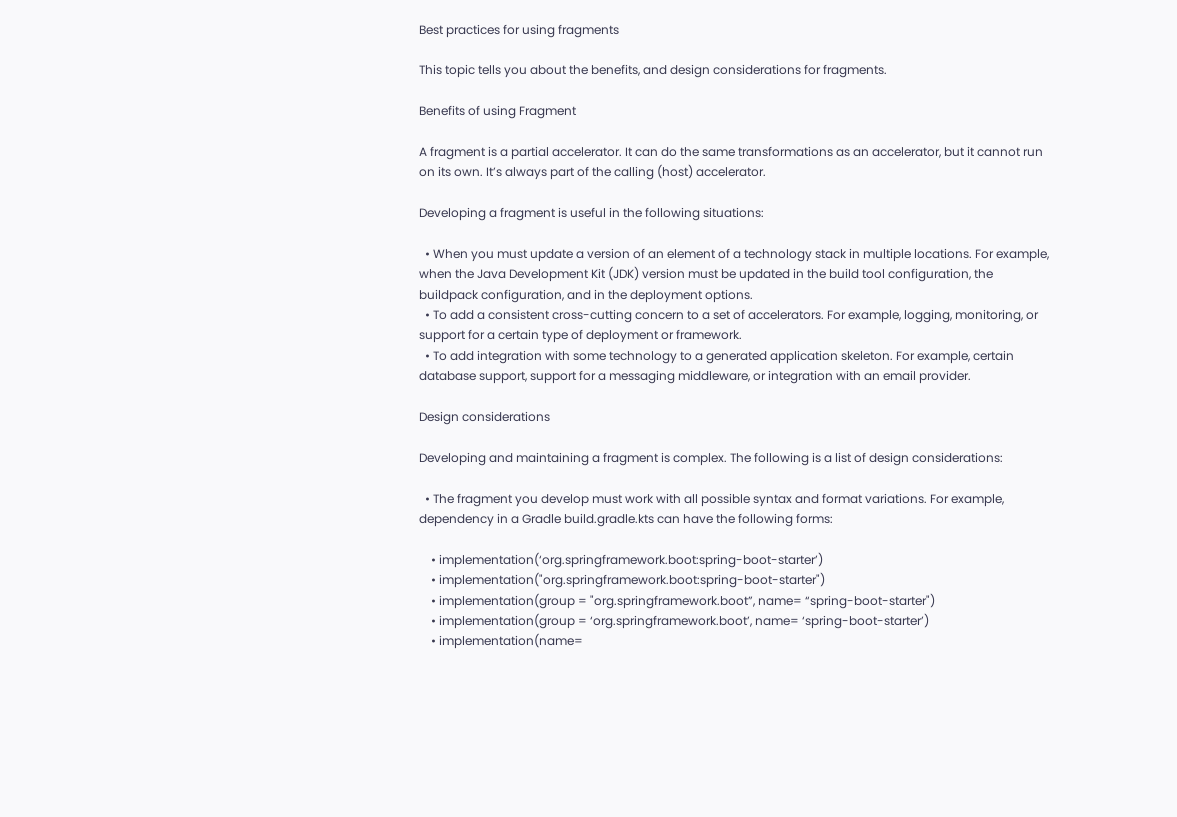Best practices for using fragments

This topic tells you about the benefits, and design considerations for fragments.

Benefits of using Fragment

A fragment is a partial accelerator. It can do the same transformations as an accelerator, but it cannot run on its own. It’s always part of the calling (host) accelerator.

Developing a fragment is useful in the following situations:

  • When you must update a version of an element of a technology stack in multiple locations. For example, when the Java Development Kit (JDK) version must be updated in the build tool configuration, the buildpack configuration, and in the deployment options.
  • To add a consistent cross-cutting concern to a set of accelerators. For example, logging, monitoring, or support for a certain type of deployment or framework.
  • To add integration with some technology to a generated application skeleton. For example, certain database support, support for a messaging middleware, or integration with an email provider.

Design considerations

Developing and maintaining a fragment is complex. The following is a list of design considerations:

  • The fragment you develop must work with all possible syntax and format variations. For example, dependency in a Gradle build.gradle.kts can have the following forms:

    • implementation(‘org.springframework.boot:spring-boot-starter’)
    • implementation("org.springframework.boot:spring-boot-starter")
    • implementation(group = "org.springframework.boot”, name= “spring-boot-starter")
    • implementation(group = ‘org.springframework.boot’, name= ‘spring-boot-starter’)
    • implementation(name=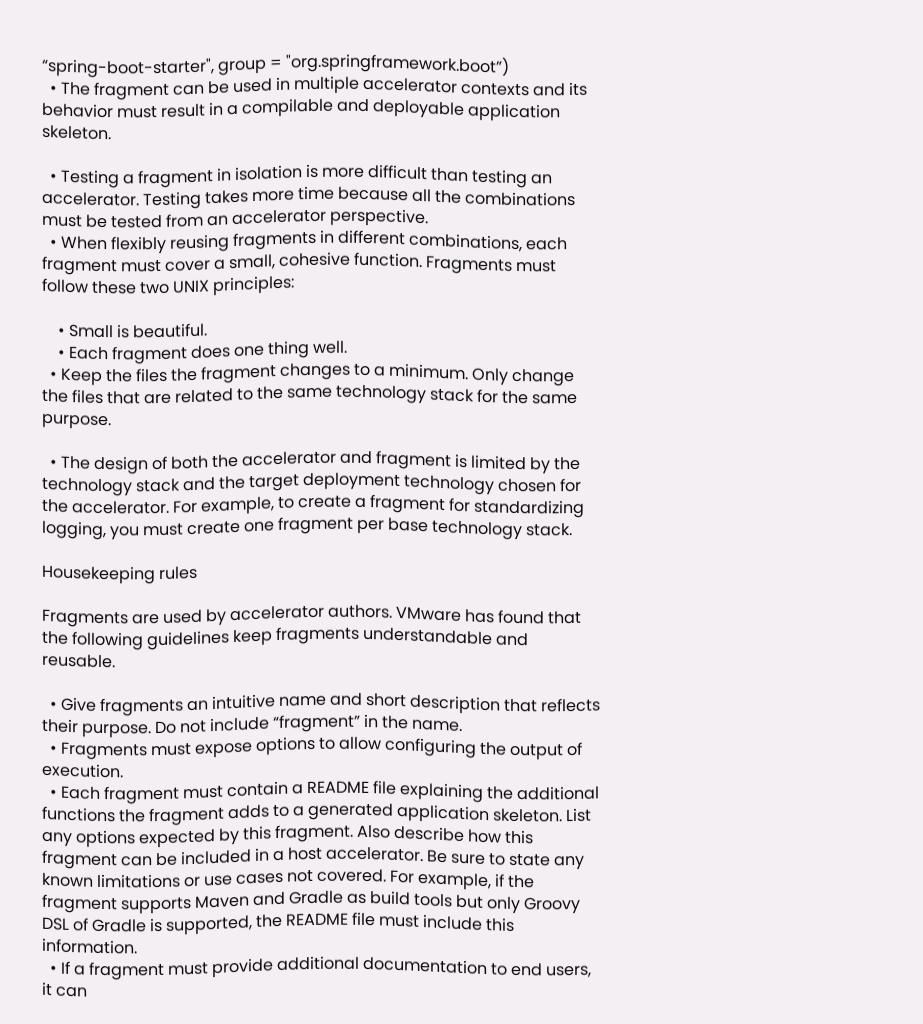“spring-boot-starter", group = "org.springframework.boot”)
  • The fragment can be used in multiple accelerator contexts and its behavior must result in a compilable and deployable application skeleton.

  • Testing a fragment in isolation is more difficult than testing an accelerator. Testing takes more time because all the combinations must be tested from an accelerator perspective.
  • When flexibly reusing fragments in different combinations, each fragment must cover a small, cohesive function. Fragments must follow these two UNIX principles:

    • Small is beautiful.
    • Each fragment does one thing well.
  • Keep the files the fragment changes to a minimum. Only change the files that are related to the same technology stack for the same purpose.

  • The design of both the accelerator and fragment is limited by the technology stack and the target deployment technology chosen for the accelerator. For example, to create a fragment for standardizing logging, you must create one fragment per base technology stack.

Housekeeping rules

Fragments are used by accelerator authors. VMware has found that the following guidelines keep fragments understandable and reusable.

  • Give fragments an intuitive name and short description that reflects their purpose. Do not include “fragment” in the name.
  • Fragments must expose options to allow configuring the output of execution.
  • Each fragment must contain a README file explaining the additional functions the fragment adds to a generated application skeleton. List any options expected by this fragment. Also describe how this fragment can be included in a host accelerator. Be sure to state any known limitations or use cases not covered. For example, if the fragment supports Maven and Gradle as build tools but only Groovy DSL of Gradle is supported, the README file must include this information.
  • If a fragment must provide additional documentation to end users, it can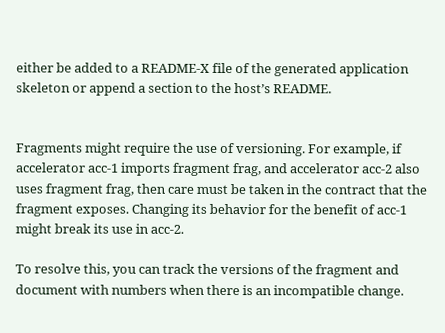either be added to a README-X file of the generated application skeleton or append a section to the host’s README.


Fragments might require the use of versioning. For example, if accelerator acc-1 imports fragment frag, and accelerator acc-2 also uses fragment frag, then care must be taken in the contract that the fragment exposes. Changing its behavior for the benefit of acc-1 might break its use in acc-2.

To resolve this, you can track the versions of the fragment and document with numbers when there is an incompatible change.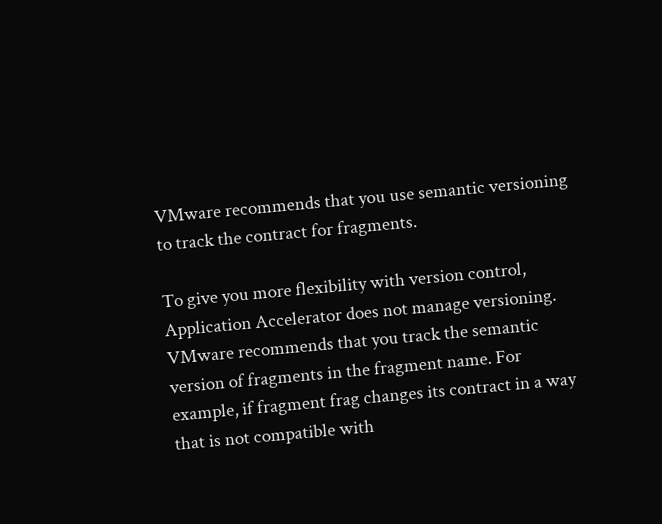VMware recommends that you use semantic versioning to track the contract for fragments.

To give you more flexibility with version control, Application Accelerator does not manage versioning. VMware recommends that you track the semantic version of fragments in the fragment name. For example, if fragment frag changes its contract in a way that is not compatible with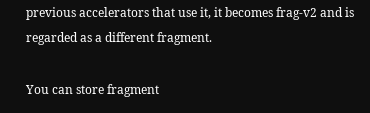previous accelerators that use it, it becomes frag-v2 and is regarded as a different fragment.

You can store fragment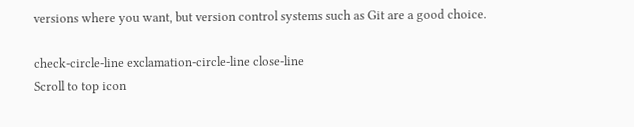versions where you want, but version control systems such as Git are a good choice.

check-circle-line exclamation-circle-line close-line
Scroll to top icon